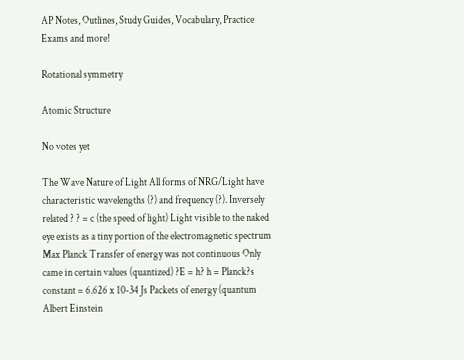AP Notes, Outlines, Study Guides, Vocabulary, Practice Exams and more!

Rotational symmetry

Atomic Structure

No votes yet

The Wave Nature of Light All forms of NRG/Light have characteristic wavelengths (?) and frequency (?). Inversely related ? ? = c (the speed of light) Light visible to the naked eye exists as a tiny portion of the electromagnetic spectrum Max Planck Transfer of energy was not continuous Only came in certain values (quantized) ?E = h? h = Planck?s constant = 6.626 x 10-34 Js Packets of energy (quantum Albert Einstein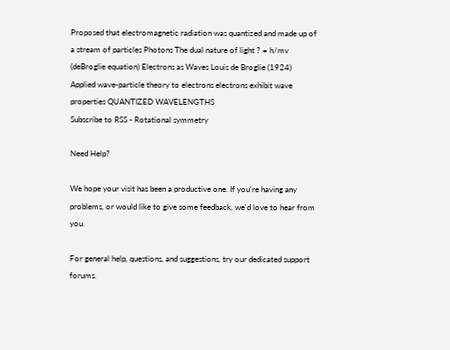Proposed that electromagnetic radiation was quantized and made up of a stream of particles Photons The dual nature of light ? = h/mv (deBroglie equation) Electrons as Waves Louis de Broglie (1924) Applied wave-particle theory to electrons electrons exhibit wave properties QUANTIZED WAVELENGTHS
Subscribe to RSS - Rotational symmetry

Need Help?

We hope your visit has been a productive one. If you're having any problems, or would like to give some feedback, we'd love to hear from you.

For general help, questions, and suggestions, try our dedicated support forums.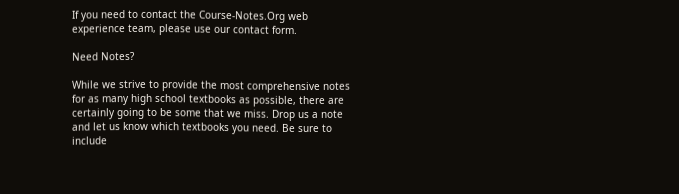If you need to contact the Course-Notes.Org web experience team, please use our contact form.

Need Notes?

While we strive to provide the most comprehensive notes for as many high school textbooks as possible, there are certainly going to be some that we miss. Drop us a note and let us know which textbooks you need. Be sure to include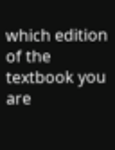which edition of the textbook you are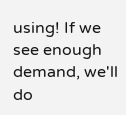using! If we see enough demand, we'll do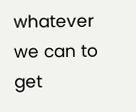whatever we can to get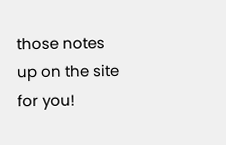those notes up on the site for you!